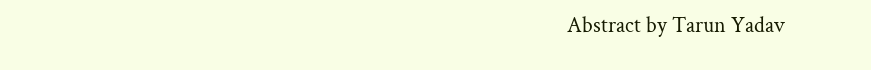Abstract by Tarun Yadav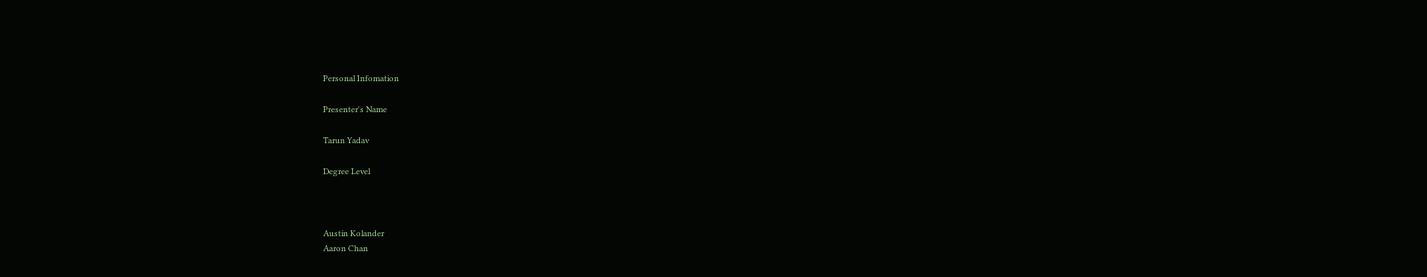Personal Infomation

Presenter's Name

Tarun Yadav

Degree Level



Austin Kolander
Aaron Chan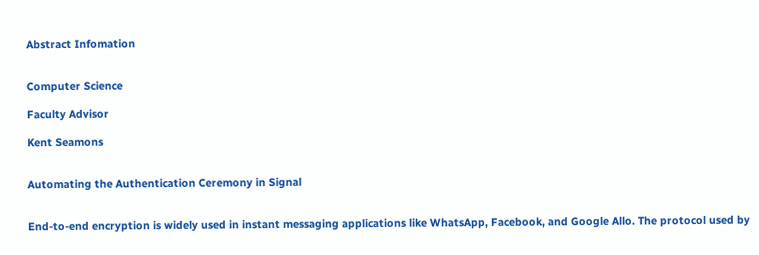Abstract Infomation


Computer Science

Faculty Advisor

Kent Seamons


Automating the Authentication Ceremony in Signal


End-to-end encryption is widely used in instant messaging applications like WhatsApp, Facebook, and Google Allo. The protocol used by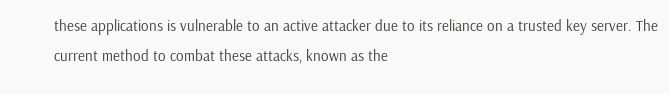these applications is vulnerable to an active attacker due to its reliance on a trusted key server. The current method to combat these attacks, known as the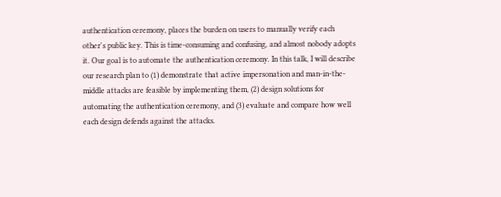authentication ceremony, places the burden on users to manually verify each other's public key. This is time-consuming and confusing, and almost nobody adopts it. Our goal is to automate the authentication ceremony. In this talk, I will describe our research plan to (1) demonstrate that active impersonation and man-in-the-middle attacks are feasible by implementing them, (2) design solutions for automating the authentication ceremony, and (3) evaluate and compare how well each design defends against the attacks.